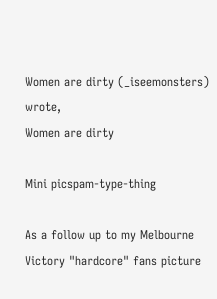Women are dirty (_iseemonsters) wrote,
Women are dirty

Mini picspam-type-thing

As a follow up to my Melbourne Victory "hardcore" fans picture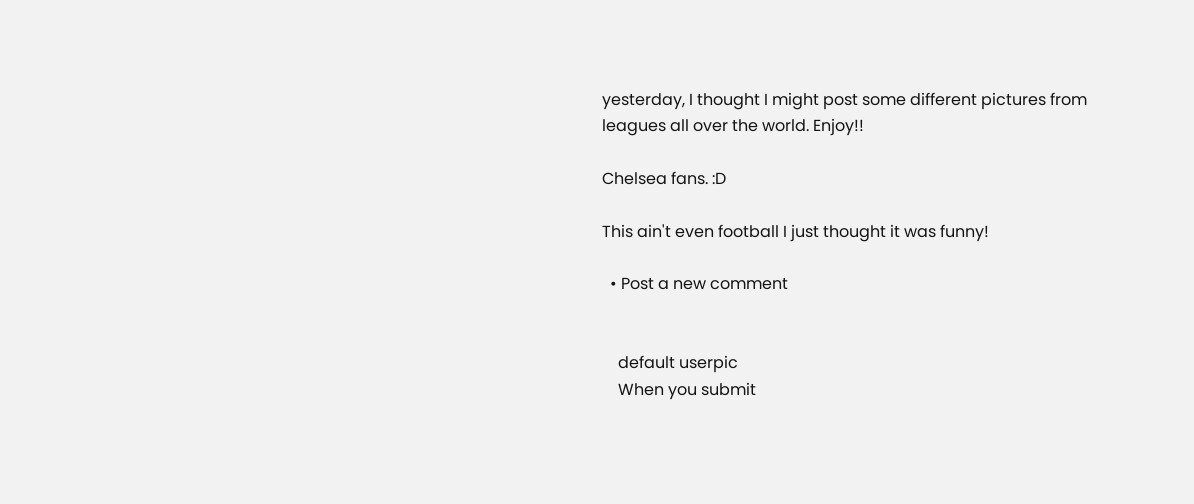yesterday, I thought I might post some different pictures from leagues all over the world. Enjoy!!

Chelsea fans. :D

This ain't even football I just thought it was funny!

  • Post a new comment


    default userpic
    When you submit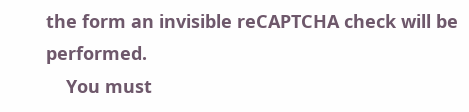the form an invisible reCAPTCHA check will be performed.
    You must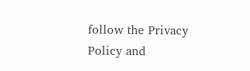follow the Privacy Policy and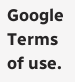Google Terms of use.